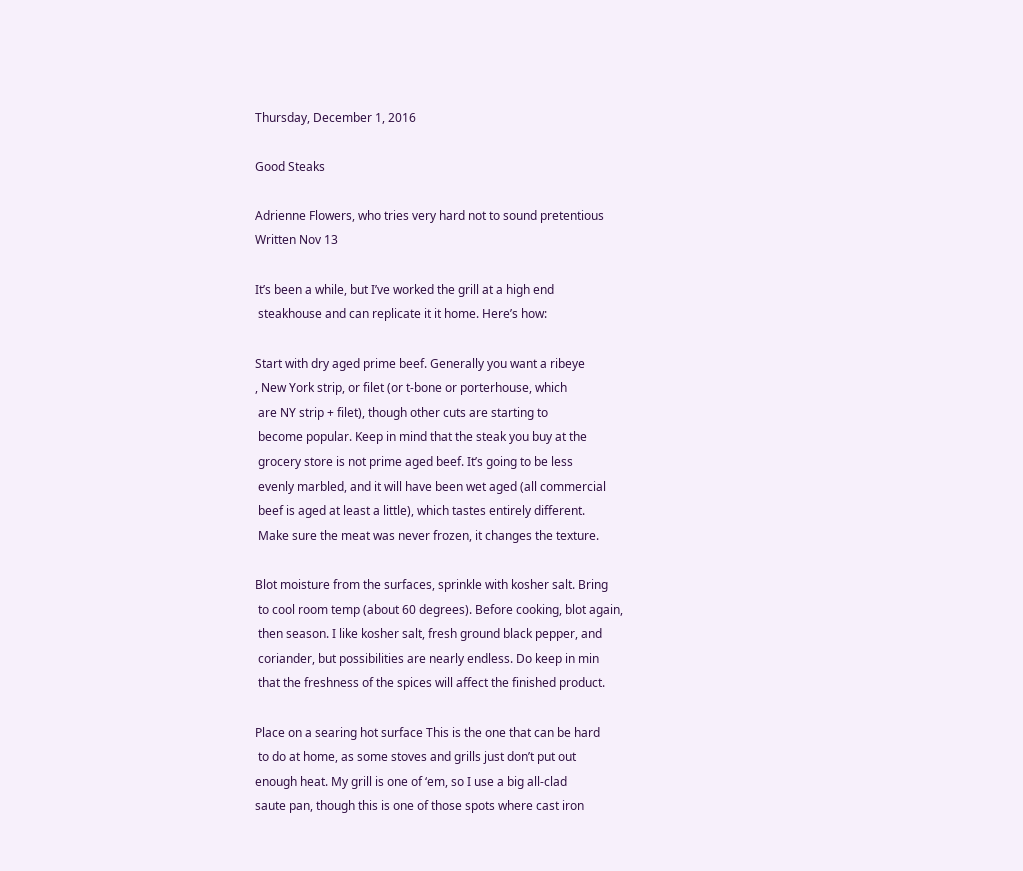Thursday, December 1, 2016

Good Steaks

Adrienne Flowers, who tries very hard not to sound pretentious
Written Nov 13

It’s been a while, but I’ve worked the grill at a high end
 steakhouse and can replicate it it home. Here’s how:

Start with dry aged prime beef. Generally you want a ribeye
, New York strip, or filet (or t-bone or porterhouse, which
 are NY strip + filet), though other cuts are starting to
 become popular. Keep in mind that the steak you buy at the
 grocery store is not prime aged beef. It’s going to be less
 evenly marbled, and it will have been wet aged (all commercial
 beef is aged at least a little), which tastes entirely different.
 Make sure the meat was never frozen, it changes the texture.

Blot moisture from the surfaces, sprinkle with kosher salt. Bring
 to cool room temp (about 60 degrees). Before cooking, blot again,
 then season. I like kosher salt, fresh ground black pepper, and
 coriander, but possibilities are nearly endless. Do keep in min
 that the freshness of the spices will affect the finished product.

Place on a searing hot surface This is the one that can be hard
 to do at home, as some stoves and grills just don’t put out
enough heat. My grill is one of ‘em, so I use a big all-clad
saute pan, though this is one of those spots where cast iron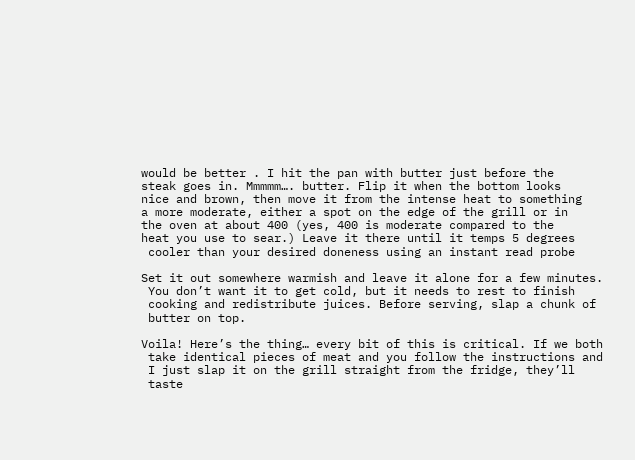would be better . I hit the pan with butter just before the
steak goes in. Mmmmm…. butter. Flip it when the bottom looks
nice and brown, then move it from the intense heat to something
a more moderate, either a spot on the edge of the grill or in
the oven at about 400 (yes, 400 is moderate compared to the
heat you use to sear.) Leave it there until it temps 5 degrees
 cooler than your desired doneness using an instant read probe

Set it out somewhere warmish and leave it alone for a few minutes.
 You don’t want it to get cold, but it needs to rest to finish
 cooking and redistribute juices. Before serving, slap a chunk of
 butter on top.

Voila! Here’s the thing… every bit of this is critical. If we both
 take identical pieces of meat and you follow the instructions and
 I just slap it on the grill straight from the fridge, they’ll
 taste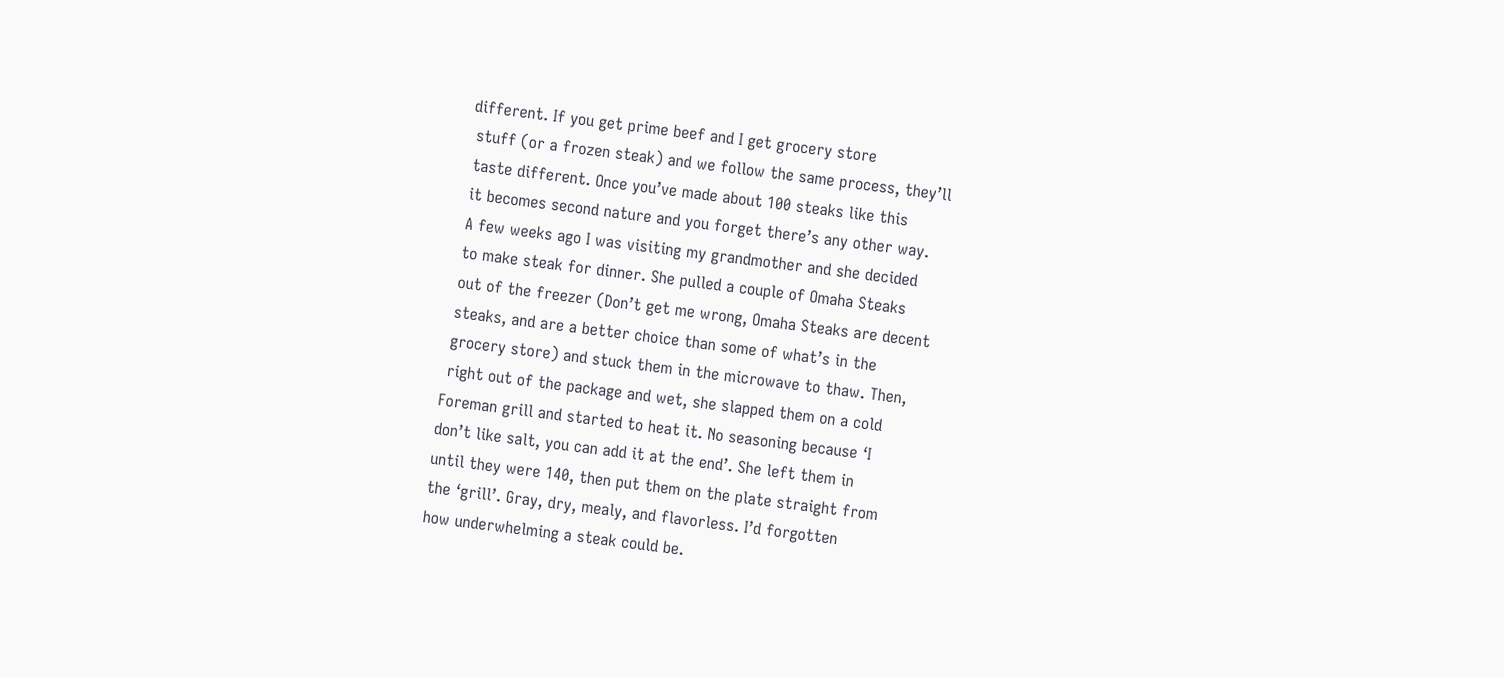different. If you get prime beef and I get grocery store
 stuff (or a frozen steak) and we follow the same process, they’ll
 taste different. Once you’ve made about 100 steaks like this
 it becomes second nature and you forget there’s any other way.
 A few weeks ago I was visiting my grandmother and she decided
 to make steak for dinner. She pulled a couple of Omaha Steaks
 out of the freezer (Don’t get me wrong, Omaha Steaks are decent
 steaks, and are a better choice than some of what’s in the
 grocery store) and stuck them in the microwave to thaw. Then,
 right out of the package and wet, she slapped them on a cold
Foreman grill and started to heat it. No seasoning because ‘I
don’t like salt, you can add it at the end’. She left them in
until they were 140, then put them on the plate straight from
the ‘grill’. Gray, dry, mealy, and flavorless. I’d forgotten
how underwhelming a steak could be.